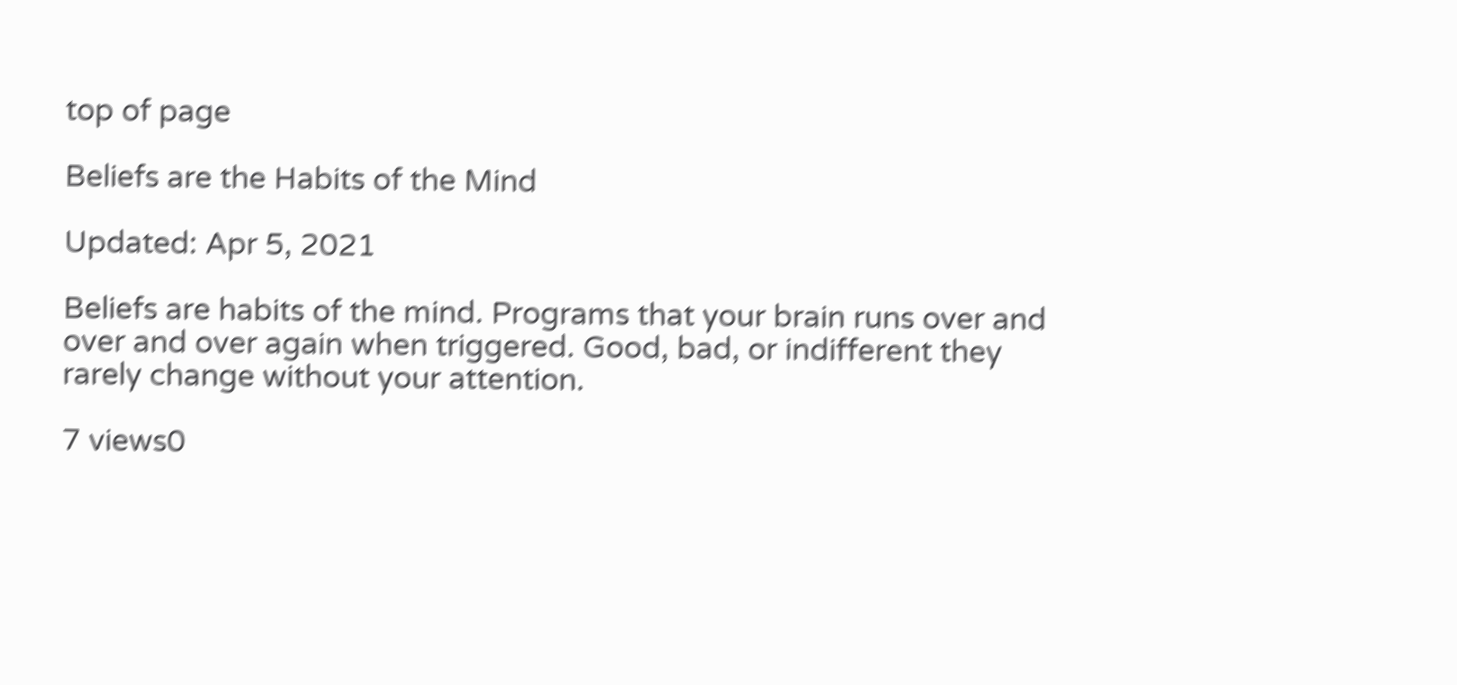top of page

Beliefs are the Habits of the Mind

Updated: Apr 5, 2021

Beliefs are habits of the mind. Programs that your brain runs over and over and over again when triggered. Good, bad, or indifferent they rarely change without your attention.

7 views0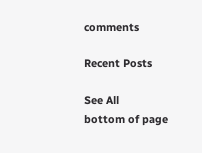comments

Recent Posts

See All
bottom of page